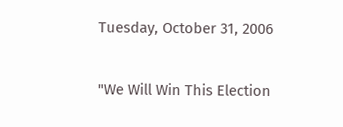Tuesday, October 31, 2006

"We Will Win This Election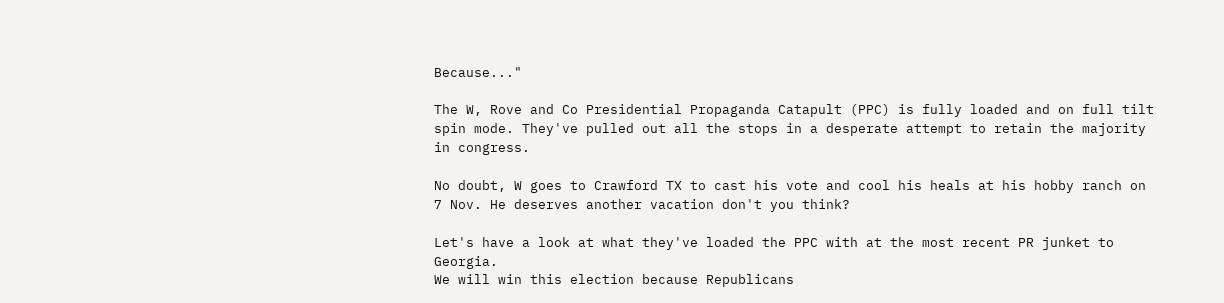Because..."

The W, Rove and Co Presidential Propaganda Catapult (PPC) is fully loaded and on full tilt spin mode. They've pulled out all the stops in a desperate attempt to retain the majority in congress.

No doubt, W goes to Crawford TX to cast his vote and cool his heals at his hobby ranch on 7 Nov. He deserves another vacation don't you think?

Let's have a look at what they've loaded the PPC with at the most recent PR junket to Georgia.
We will win this election because Republicans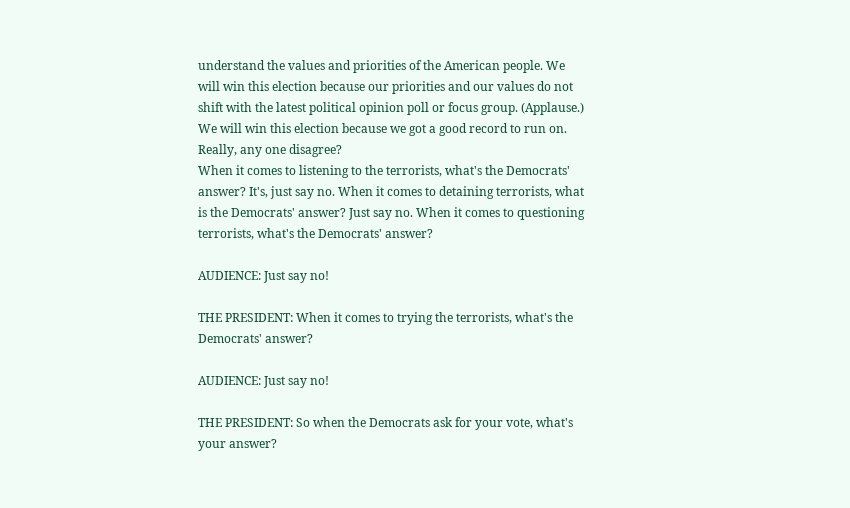understand the values and priorities of the American people. We will win this election because our priorities and our values do not shift with the latest political opinion poll or focus group. (Applause.) We will win this election because we got a good record to run on.
Really, any one disagree?
When it comes to listening to the terrorists, what's the Democrats' answer? It's, just say no. When it comes to detaining terrorists, what is the Democrats' answer? Just say no. When it comes to questioning terrorists, what's the Democrats' answer?

AUDIENCE: Just say no!

THE PRESIDENT: When it comes to trying the terrorists, what's the Democrats' answer?

AUDIENCE: Just say no!

THE PRESIDENT: So when the Democrats ask for your vote, what's your answer?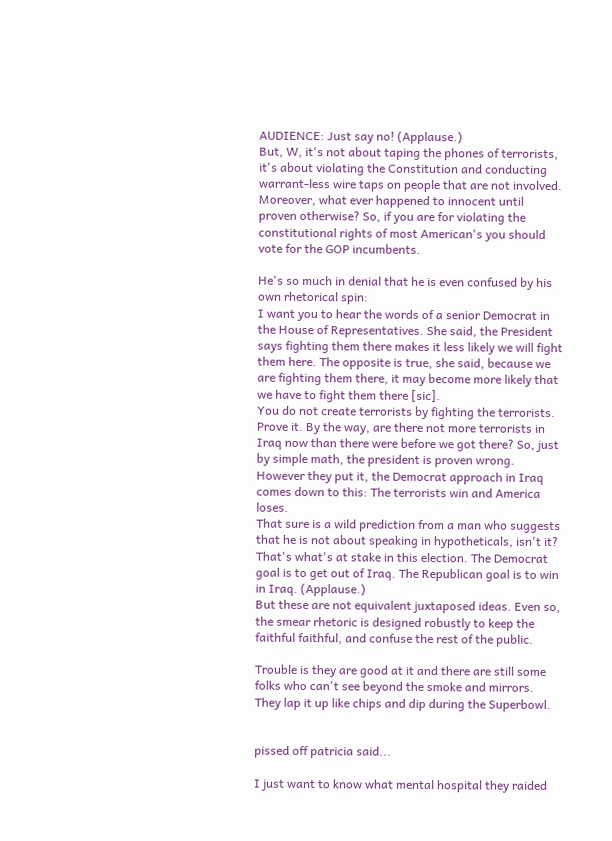AUDIENCE: Just say no! (Applause.)
But, W, it's not about taping the phones of terrorists, it's about violating the Constitution and conducting warrant-less wire taps on people that are not involved. Moreover, what ever happened to innocent until proven otherwise? So, if you are for violating the constitutional rights of most American's you should vote for the GOP incumbents.

He's so much in denial that he is even confused by his own rhetorical spin:
I want you to hear the words of a senior Democrat in the House of Representatives. She said, the President says fighting them there makes it less likely we will fight them here. The opposite is true, she said, because we are fighting them there, it may become more likely that we have to fight them there [sic].
You do not create terrorists by fighting the terrorists.
Prove it. By the way, are there not more terrorists in Iraq now than there were before we got there? So, just by simple math, the president is proven wrong.
However they put it, the Democrat approach in Iraq comes down to this: The terrorists win and America loses.
That sure is a wild prediction from a man who suggests that he is not about speaking in hypotheticals, isn't it?
That's what's at stake in this election. The Democrat goal is to get out of Iraq. The Republican goal is to win in Iraq. (Applause.)
But these are not equivalent juxtaposed ideas. Even so, the smear rhetoric is designed robustly to keep the faithful faithful, and confuse the rest of the public.

Trouble is they are good at it and there are still some folks who can't see beyond the smoke and mirrors. They lap it up like chips and dip during the Superbowl.


pissed off patricia said...

I just want to know what mental hospital they raided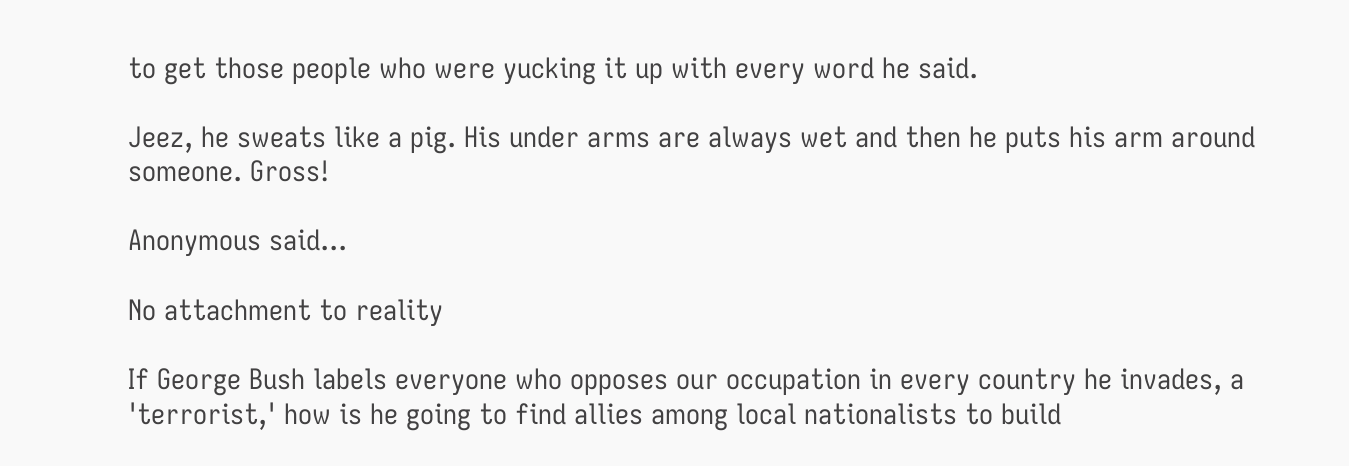to get those people who were yucking it up with every word he said.

Jeez, he sweats like a pig. His under arms are always wet and then he puts his arm around someone. Gross!

Anonymous said...

No attachment to reality

If George Bush labels everyone who opposes our occupation in every country he invades, a 'terrorist,' how is he going to find allies among local nationalists to build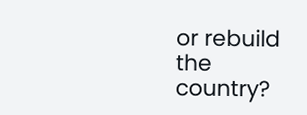or rebuild the country?